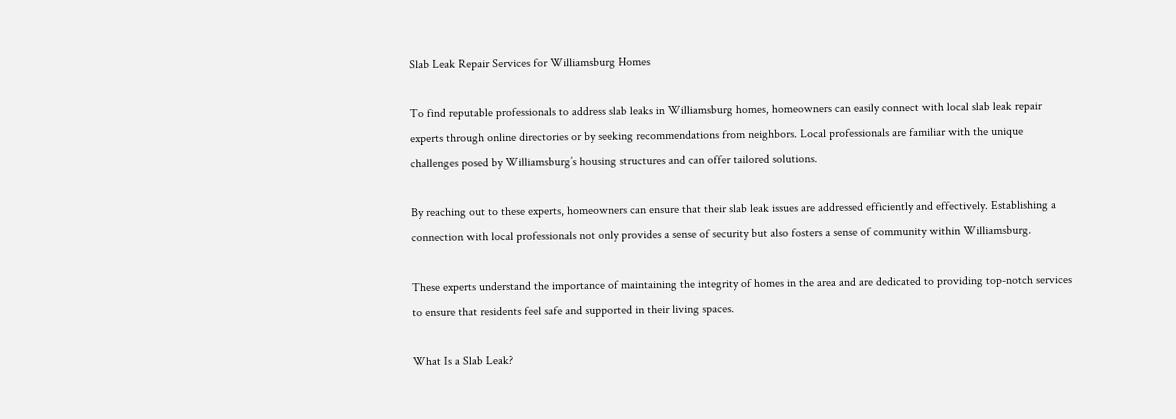Slab Leak Repair Services for Williamsburg Homes

To find reputable professionals to address slab leaks in Williamsburg homes, homeowners can easily connect with local slab leak repair experts through online directories or by seeking recommendations from neighbors. Local professionals are familiar with the unique challenges posed by Williamsburg’s housing structures and can offer tailored solutions.

By reaching out to these experts, homeowners can ensure that their slab leak issues are addressed efficiently and effectively. Establishing a connection with local professionals not only provides a sense of security but also fosters a sense of community within Williamsburg.

These experts understand the importance of maintaining the integrity of homes in the area and are dedicated to providing top-notch services to ensure that residents feel safe and supported in their living spaces.

What Is a Slab Leak?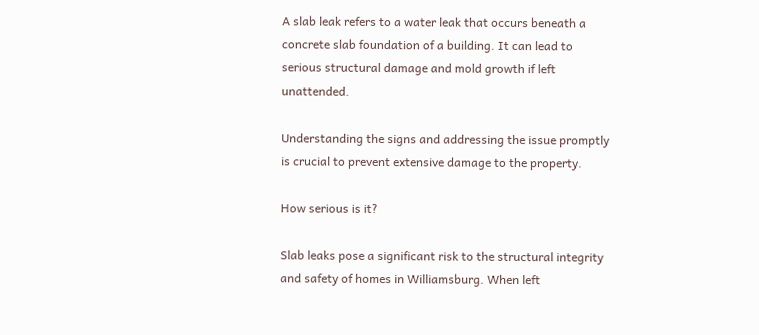A slab leak refers to a water leak that occurs beneath a concrete slab foundation of a building. It can lead to serious structural damage and mold growth if left unattended.

Understanding the signs and addressing the issue promptly is crucial to prevent extensive damage to the property.

How serious is it?

Slab leaks pose a significant risk to the structural integrity and safety of homes in Williamsburg. When left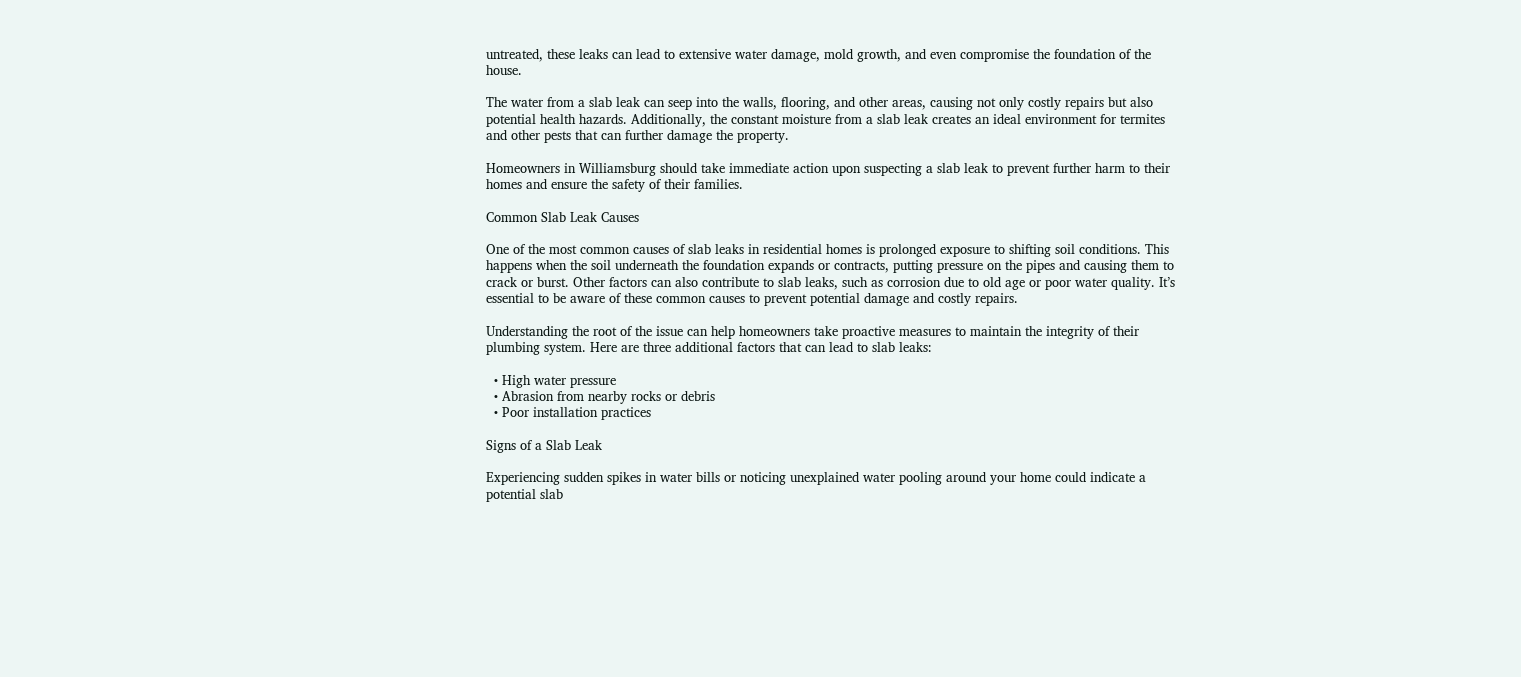untreated, these leaks can lead to extensive water damage, mold growth, and even compromise the foundation of the house.

The water from a slab leak can seep into the walls, flooring, and other areas, causing not only costly repairs but also potential health hazards. Additionally, the constant moisture from a slab leak creates an ideal environment for termites and other pests that can further damage the property.

Homeowners in Williamsburg should take immediate action upon suspecting a slab leak to prevent further harm to their homes and ensure the safety of their families.

Common Slab Leak Causes

One of the most common causes of slab leaks in residential homes is prolonged exposure to shifting soil conditions. This happens when the soil underneath the foundation expands or contracts, putting pressure on the pipes and causing them to crack or burst. Other factors can also contribute to slab leaks, such as corrosion due to old age or poor water quality. It’s essential to be aware of these common causes to prevent potential damage and costly repairs.

Understanding the root of the issue can help homeowners take proactive measures to maintain the integrity of their plumbing system. Here are three additional factors that can lead to slab leaks:

  • High water pressure
  • Abrasion from nearby rocks or debris
  • Poor installation practices

Signs of a Slab Leak

Experiencing sudden spikes in water bills or noticing unexplained water pooling around your home could indicate a potential slab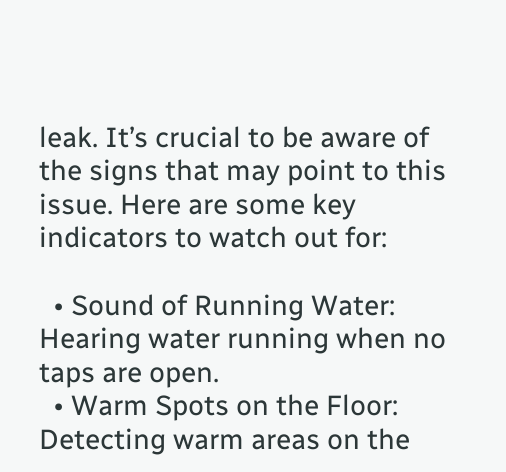leak. It’s crucial to be aware of the signs that may point to this issue. Here are some key indicators to watch out for:

  • Sound of Running Water: Hearing water running when no taps are open.
  • Warm Spots on the Floor: Detecting warm areas on the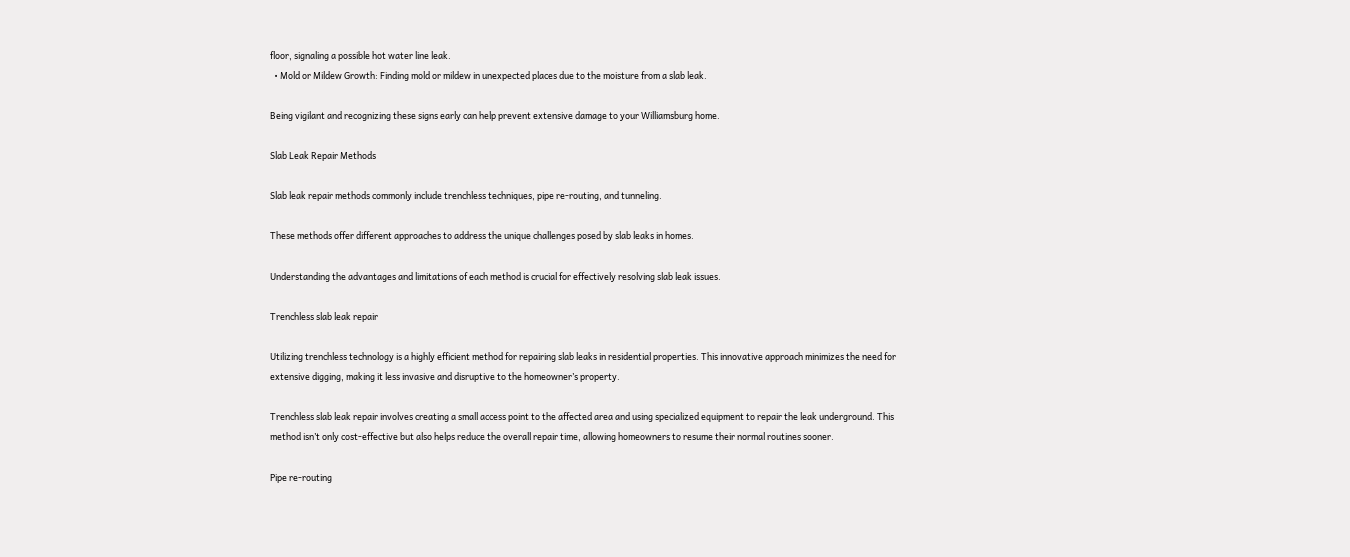floor, signaling a possible hot water line leak.
  • Mold or Mildew Growth: Finding mold or mildew in unexpected places due to the moisture from a slab leak.

Being vigilant and recognizing these signs early can help prevent extensive damage to your Williamsburg home.

Slab Leak Repair Methods

Slab leak repair methods commonly include trenchless techniques, pipe re-routing, and tunneling.

These methods offer different approaches to address the unique challenges posed by slab leaks in homes.

Understanding the advantages and limitations of each method is crucial for effectively resolving slab leak issues.

Trenchless slab leak repair

Utilizing trenchless technology is a highly efficient method for repairing slab leaks in residential properties. This innovative approach minimizes the need for extensive digging, making it less invasive and disruptive to the homeowner’s property.

Trenchless slab leak repair involves creating a small access point to the affected area and using specialized equipment to repair the leak underground. This method isn’t only cost-effective but also helps reduce the overall repair time, allowing homeowners to resume their normal routines sooner.

Pipe re-routing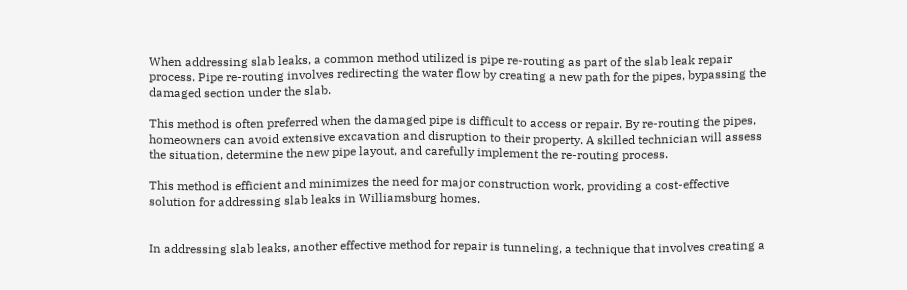When addressing slab leaks, a common method utilized is pipe re-routing as part of the slab leak repair process. Pipe re-routing involves redirecting the water flow by creating a new path for the pipes, bypassing the damaged section under the slab.

This method is often preferred when the damaged pipe is difficult to access or repair. By re-routing the pipes, homeowners can avoid extensive excavation and disruption to their property. A skilled technician will assess the situation, determine the new pipe layout, and carefully implement the re-routing process.

This method is efficient and minimizes the need for major construction work, providing a cost-effective solution for addressing slab leaks in Williamsburg homes.


In addressing slab leaks, another effective method for repair is tunneling, a technique that involves creating a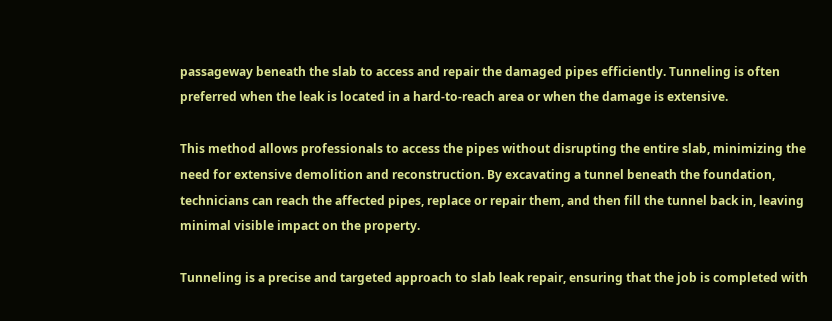passageway beneath the slab to access and repair the damaged pipes efficiently. Tunneling is often preferred when the leak is located in a hard-to-reach area or when the damage is extensive.

This method allows professionals to access the pipes without disrupting the entire slab, minimizing the need for extensive demolition and reconstruction. By excavating a tunnel beneath the foundation, technicians can reach the affected pipes, replace or repair them, and then fill the tunnel back in, leaving minimal visible impact on the property.

Tunneling is a precise and targeted approach to slab leak repair, ensuring that the job is completed with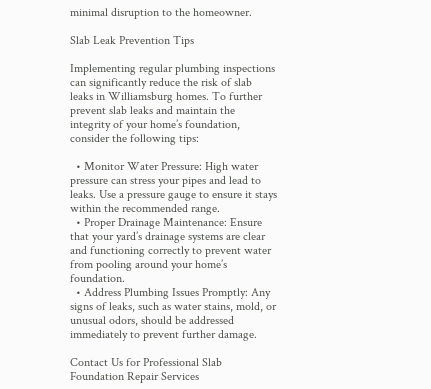minimal disruption to the homeowner.

Slab Leak Prevention Tips

Implementing regular plumbing inspections can significantly reduce the risk of slab leaks in Williamsburg homes. To further prevent slab leaks and maintain the integrity of your home’s foundation, consider the following tips:

  • Monitor Water Pressure: High water pressure can stress your pipes and lead to leaks. Use a pressure gauge to ensure it stays within the recommended range.
  • Proper Drainage Maintenance: Ensure that your yard’s drainage systems are clear and functioning correctly to prevent water from pooling around your home’s foundation.
  • Address Plumbing Issues Promptly: Any signs of leaks, such as water stains, mold, or unusual odors, should be addressed immediately to prevent further damage.

Contact Us for Professional Slab Foundation Repair Services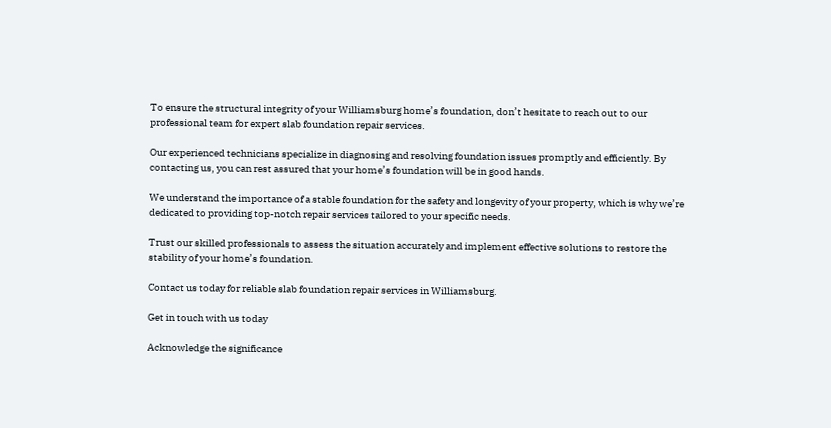To ensure the structural integrity of your Williamsburg home’s foundation, don’t hesitate to reach out to our professional team for expert slab foundation repair services.

Our experienced technicians specialize in diagnosing and resolving foundation issues promptly and efficiently. By contacting us, you can rest assured that your home’s foundation will be in good hands.

We understand the importance of a stable foundation for the safety and longevity of your property, which is why we’re dedicated to providing top-notch repair services tailored to your specific needs.

Trust our skilled professionals to assess the situation accurately and implement effective solutions to restore the stability of your home’s foundation.

Contact us today for reliable slab foundation repair services in Williamsburg.

Get in touch with us today

Acknowledge the significance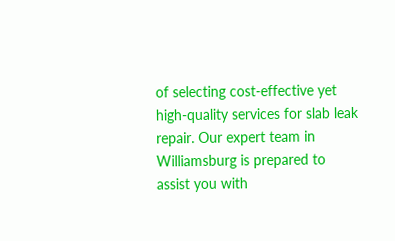of selecting cost-effective yet high-quality services for slab leak repair. Our expert team in Williamsburg is prepared to assist you with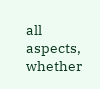all aspects, whether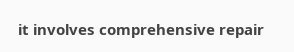it involves comprehensive repair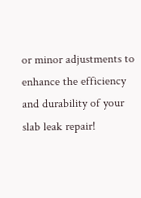or minor adjustments to enhance the efficiency and durability of your slab leak repair!